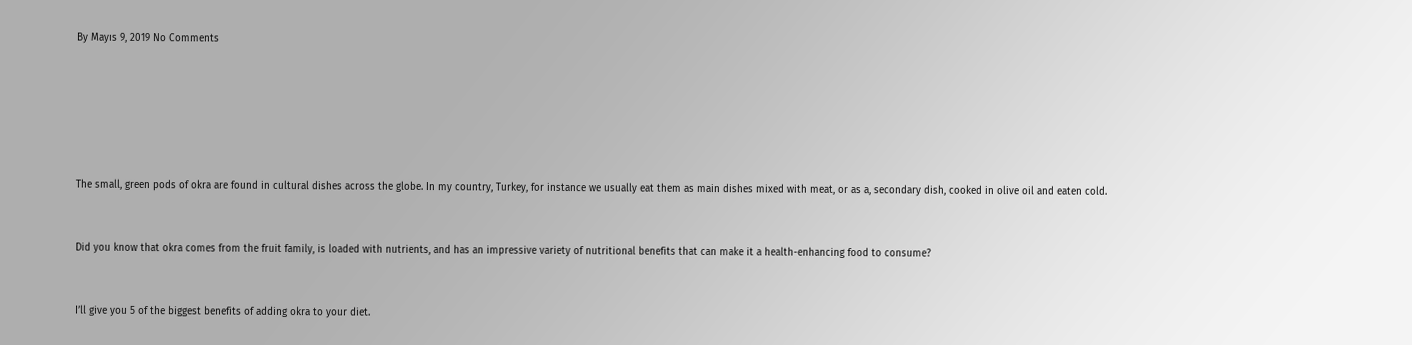By Mayıs 9, 2019 No Comments






The small, green pods of okra are found in cultural dishes across the globe. In my country, Turkey, for instance we usually eat them as main dishes mixed with meat, or as a, secondary dish, cooked in olive oil and eaten cold.


Did you know that okra comes from the fruit family, is loaded with nutrients, and has an impressive variety of nutritional benefits that can make it a health-enhancing food to consume?


I’ll give you 5 of the biggest benefits of adding okra to your diet.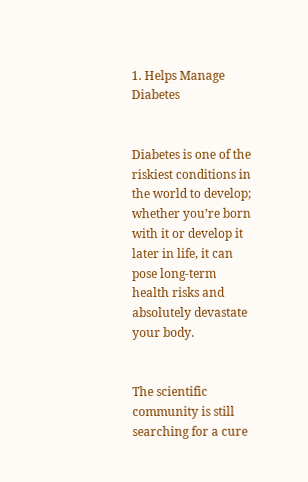1. Helps Manage Diabetes


Diabetes is one of the riskiest conditions in the world to develop; whether you’re born with it or develop it later in life, it can pose long-term health risks and absolutely devastate your body.


The scientific community is still searching for a cure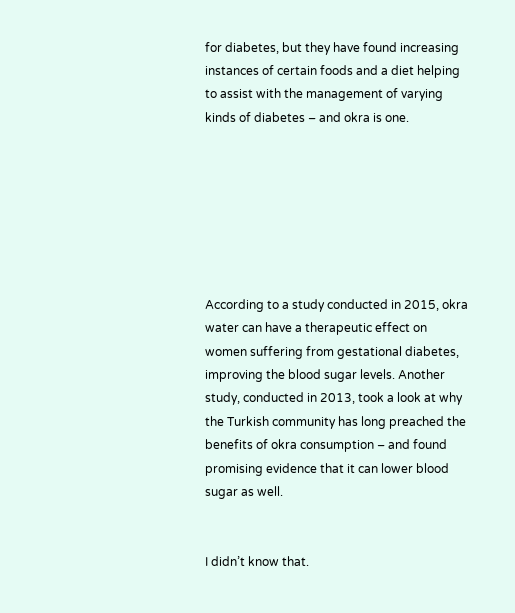for diabetes, but they have found increasing instances of certain foods and a diet helping to assist with the management of varying kinds of diabetes – and okra is one.







According to a study conducted in 2015, okra water can have a therapeutic effect on women suffering from gestational diabetes, improving the blood sugar levels. Another study, conducted in 2013, took a look at why the Turkish community has long preached the benefits of okra consumption – and found promising evidence that it can lower blood sugar as well.


I didn’t know that.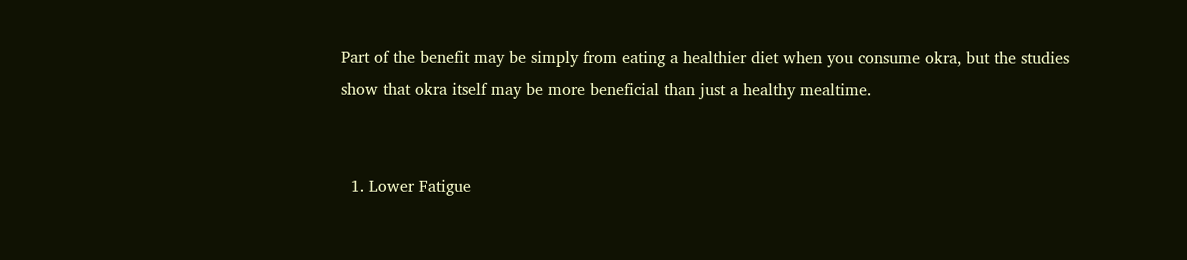Part of the benefit may be simply from eating a healthier diet when you consume okra, but the studies show that okra itself may be more beneficial than just a healthy mealtime.


  1. Lower Fatigue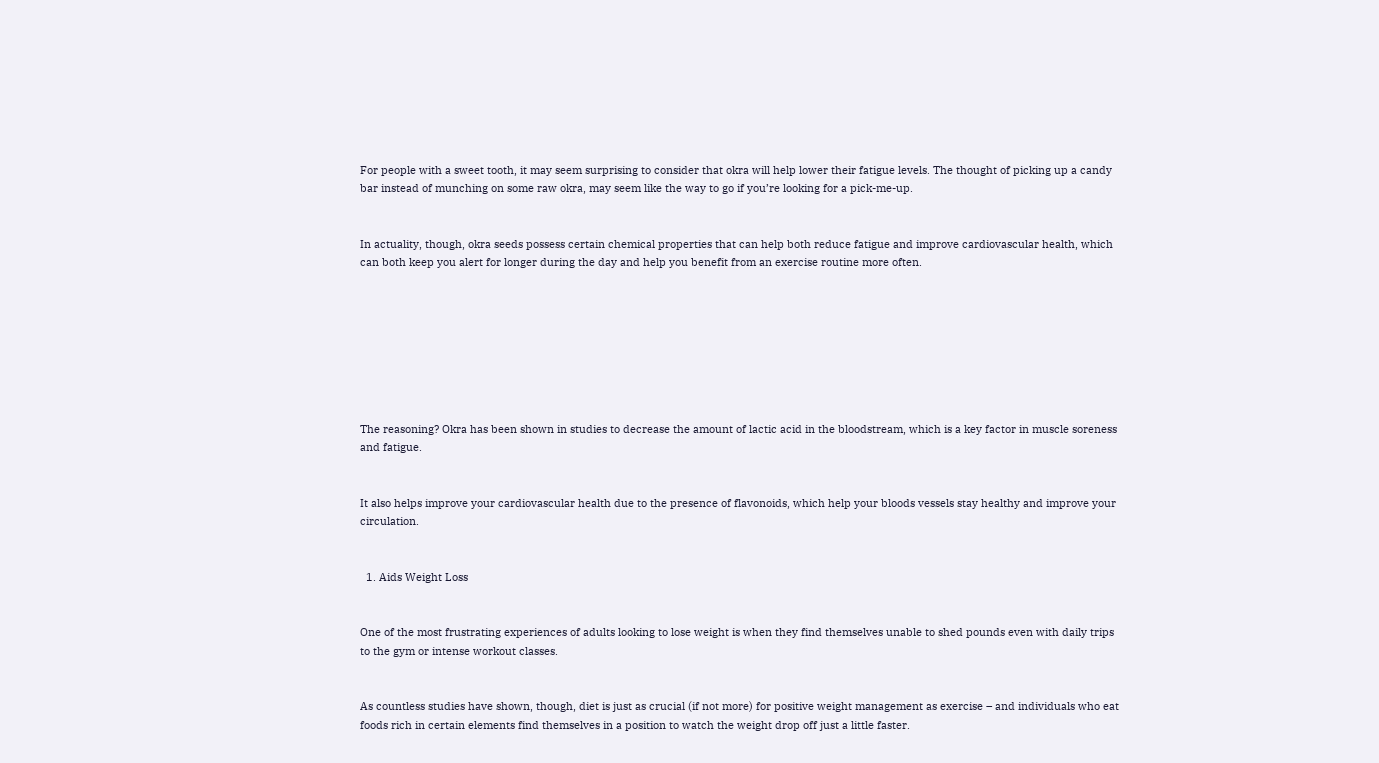For people with a sweet tooth, it may seem surprising to consider that okra will help lower their fatigue levels. The thought of picking up a candy bar instead of munching on some raw okra, may seem like the way to go if you’re looking for a pick-me-up.


In actuality, though, okra seeds possess certain chemical properties that can help both reduce fatigue and improve cardiovascular health, which can both keep you alert for longer during the day and help you benefit from an exercise routine more often.








The reasoning? Okra has been shown in studies to decrease the amount of lactic acid in the bloodstream, which is a key factor in muscle soreness and fatigue.


It also helps improve your cardiovascular health due to the presence of flavonoids, which help your bloods vessels stay healthy and improve your circulation.


  1. Aids Weight Loss


One of the most frustrating experiences of adults looking to lose weight is when they find themselves unable to shed pounds even with daily trips to the gym or intense workout classes.


As countless studies have shown, though, diet is just as crucial (if not more) for positive weight management as exercise – and individuals who eat foods rich in certain elements find themselves in a position to watch the weight drop off just a little faster.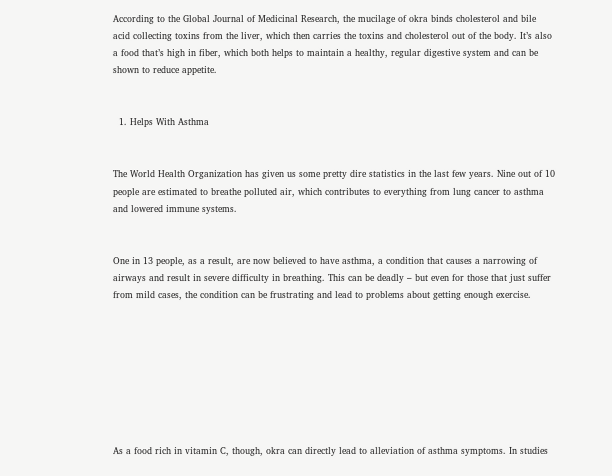According to the Global Journal of Medicinal Research, the mucilage of okra binds cholesterol and bile acid collecting toxins from the liver, which then carries the toxins and cholesterol out of the body. It’s also a food that’s high in fiber, which both helps to maintain a healthy, regular digestive system and can be shown to reduce appetite.


  1. Helps With Asthma


The World Health Organization has given us some pretty dire statistics in the last few years. Nine out of 10 people are estimated to breathe polluted air, which contributes to everything from lung cancer to asthma and lowered immune systems.


One in 13 people, as a result, are now believed to have asthma, a condition that causes a narrowing of airways and result in severe difficulty in breathing. This can be deadly – but even for those that just suffer from mild cases, the condition can be frustrating and lead to problems about getting enough exercise.








As a food rich in vitamin C, though, okra can directly lead to alleviation of asthma symptoms. In studies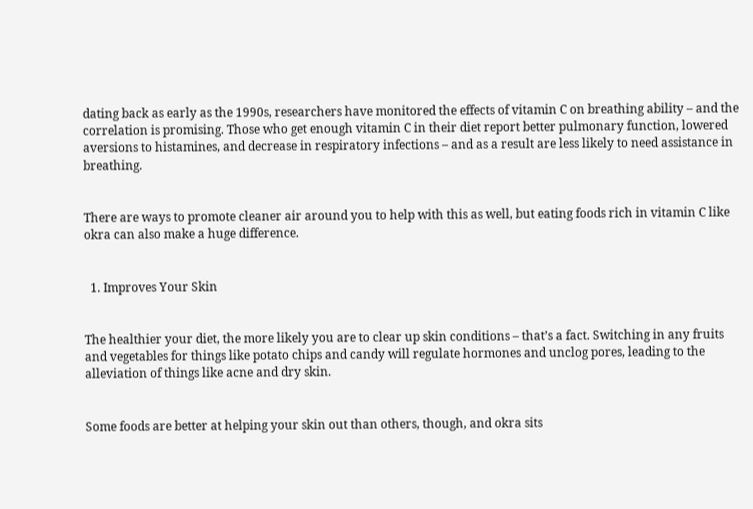dating back as early as the 1990s, researchers have monitored the effects of vitamin C on breathing ability – and the correlation is promising. Those who get enough vitamin C in their diet report better pulmonary function, lowered aversions to histamines, and decrease in respiratory infections – and as a result are less likely to need assistance in breathing.


There are ways to promote cleaner air around you to help with this as well, but eating foods rich in vitamin C like okra can also make a huge difference.


  1. Improves Your Skin


The healthier your diet, the more likely you are to clear up skin conditions – that’s a fact. Switching in any fruits and vegetables for things like potato chips and candy will regulate hormones and unclog pores, leading to the alleviation of things like acne and dry skin.


Some foods are better at helping your skin out than others, though, and okra sits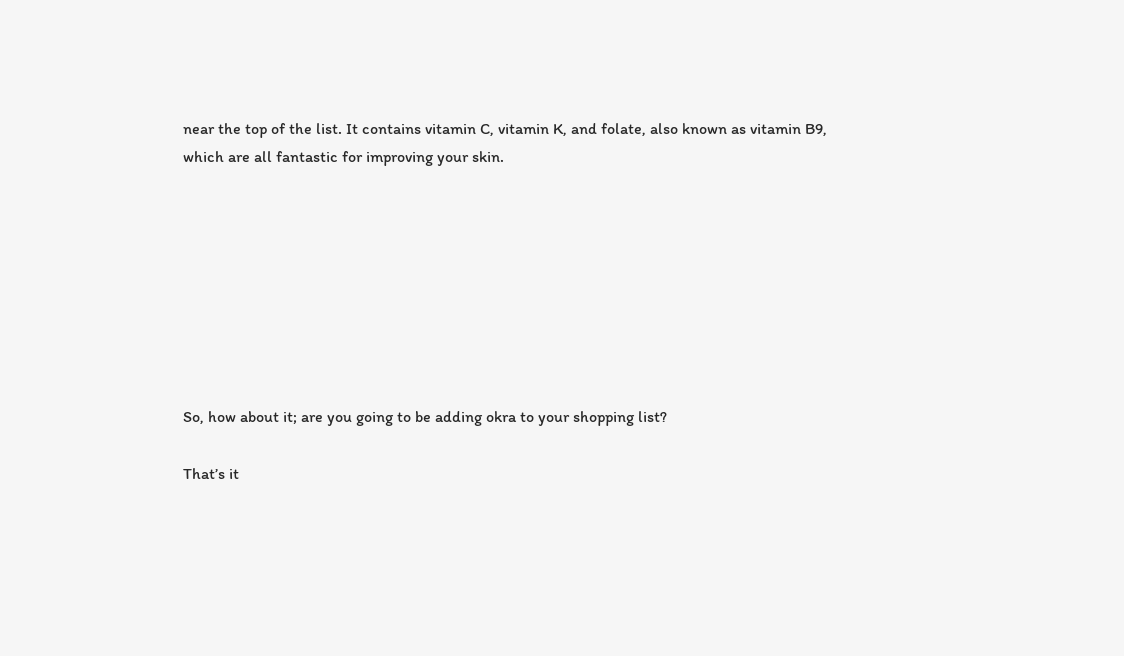near the top of the list. It contains vitamin C, vitamin K, and folate, also known as vitamin B9, which are all fantastic for improving your skin.








So, how about it; are you going to be adding okra to your shopping list?

That’s it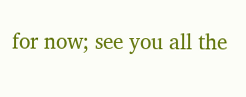for now; see you all the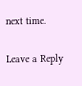next time.

Leave a Reply